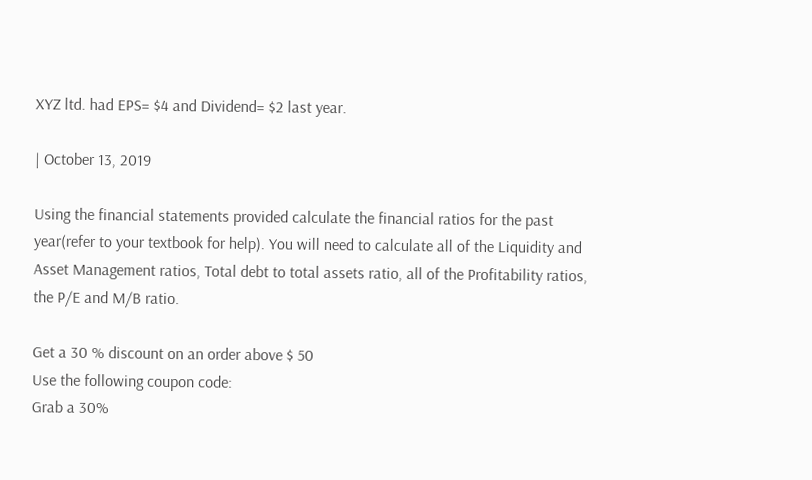XYZ ltd. had EPS= $4 and Dividend= $2 last year.

| October 13, 2019

Using the financial statements provided calculate the financial ratios for the past year(refer to your textbook for help). You will need to calculate all of the Liquidity and Asset Management ratios, Total debt to total assets ratio, all of the Profitability ratios, the P/E and M/B ratio.

Get a 30 % discount on an order above $ 50
Use the following coupon code:
Grab a 30%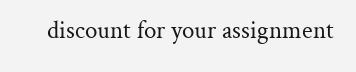discount for your assignment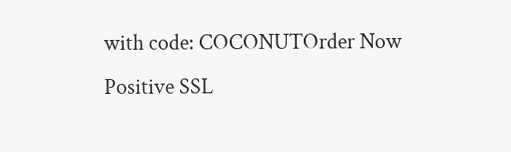with code: COCONUTOrder Now
Positive SSL